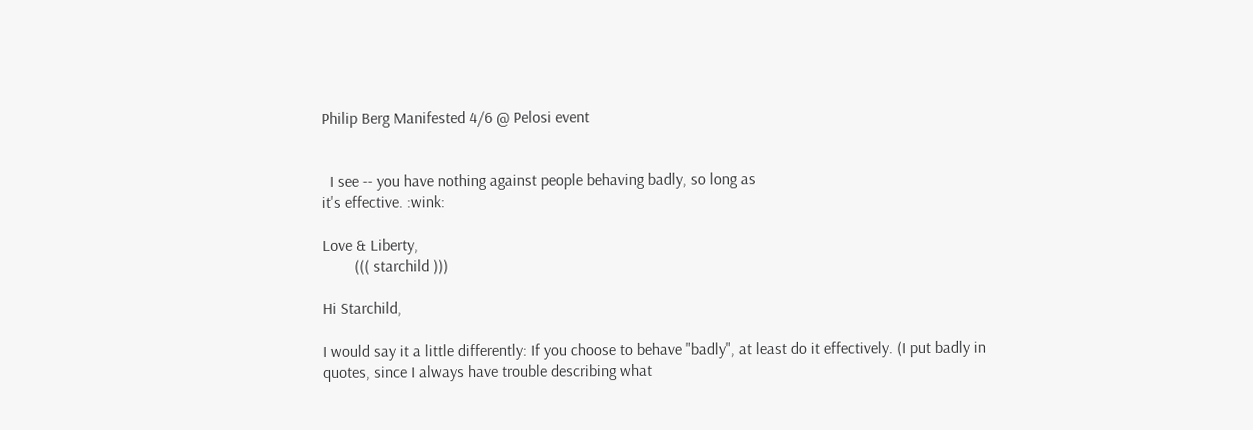Philip Berg Manifested 4/6 @ Pelosi event


  I see -- you have nothing against people behaving badly, so long as
it's effective. :wink:

Love & Liberty,
        ((( starchild )))

Hi Starchild,

I would say it a little differently: If you choose to behave "badly", at least do it effectively. (I put badly in quotes, since I always have trouble describing what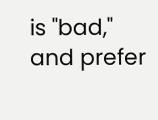is "bad," and prefer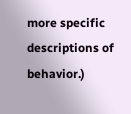more specific descriptions of behavior.)